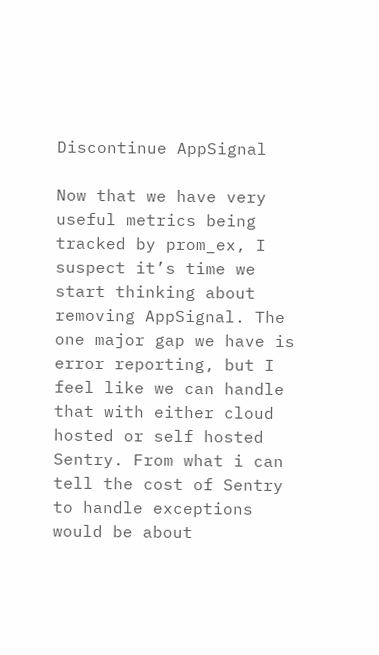Discontinue AppSignal

Now that we have very useful metrics being tracked by prom_ex, I suspect it’s time we start thinking about removing AppSignal. The one major gap we have is error reporting, but I feel like we can handle that with either cloud hosted or self hosted Sentry. From what i can tell the cost of Sentry to handle exceptions would be about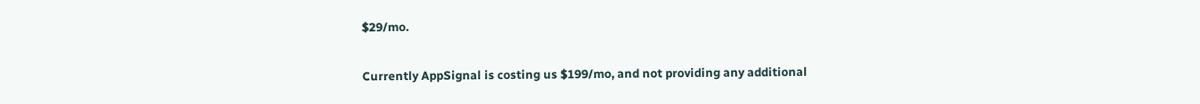$29/mo.

Currently AppSignal is costing us $199/mo, and not providing any additional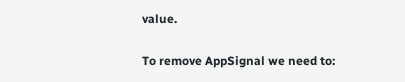value.

To remove AppSignal we need to: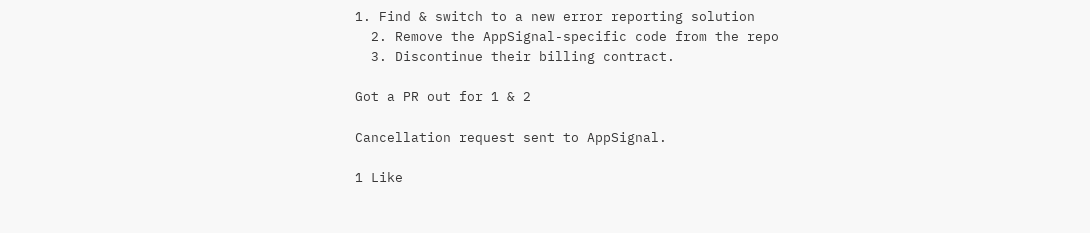1. Find & switch to a new error reporting solution
  2. Remove the AppSignal-specific code from the repo
  3. Discontinue their billing contract.

Got a PR out for 1 & 2

Cancellation request sent to AppSignal.

1 Like